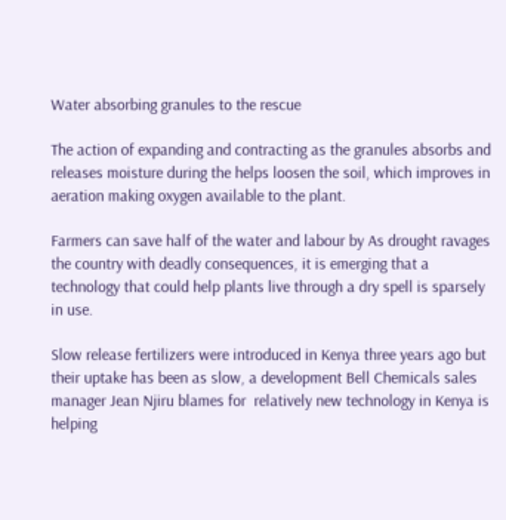Water absorbing granules to the rescue

The action of expanding and contracting as the granules absorbs and releases moisture during the helps loosen the soil, which improves in aeration making oxygen available to the plant.

Farmers can save half of the water and labour by As drought ravages the country with deadly consequences, it is emerging that a technology that could help plants live through a dry spell is sparsely in use.

Slow release fertilizers were introduced in Kenya three years ago but their uptake has been as slow, a development Bell Chemicals sales manager Jean Njiru blames for  relatively new technology in Kenya is helping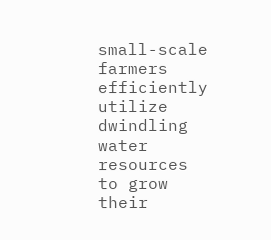small-scale farmers efficiently utilize dwindling water resources to grow their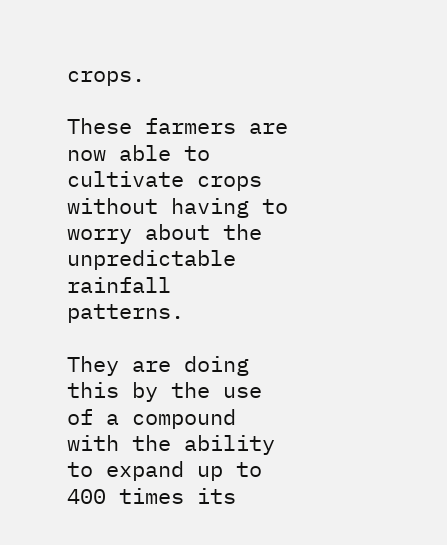crops.

These farmers are now able to cultivate crops without having to worry about the unpredictable rainfall patterns.

They are doing this by the use of a compound with the ability to expand up to 400 times its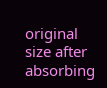original size after absorbing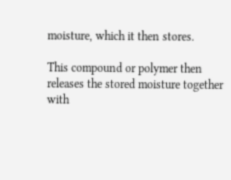moisture, which it then stores.

This compound or polymer then releases the stored moisture together with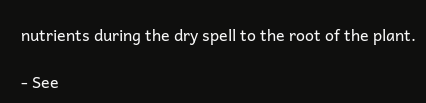nutrients during the dry spell to the root of the plant.

- See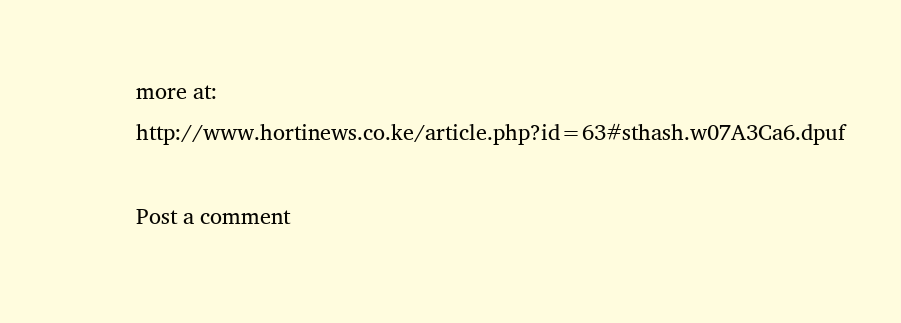more at: http://www.hortinews.co.ke/article.php?id=63#sthash.w07A3Ca6.dpuf

Post a comment